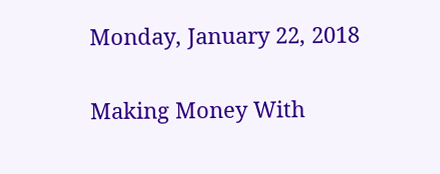Monday, January 22, 2018

Making Money With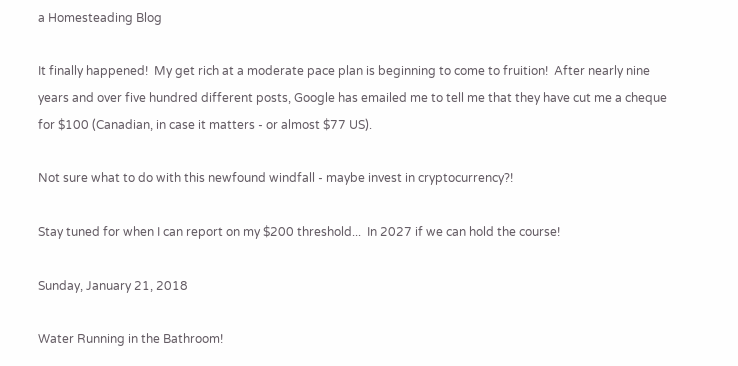a Homesteading Blog

It finally happened!  My get rich at a moderate pace plan is beginning to come to fruition!  After nearly nine years and over five hundred different posts, Google has emailed me to tell me that they have cut me a cheque for $100 (Canadian, in case it matters - or almost $77 US).

Not sure what to do with this newfound windfall - maybe invest in cryptocurrency?!

Stay tuned for when I can report on my $200 threshold...  In 2027 if we can hold the course!

Sunday, January 21, 2018

Water Running in the Bathroom!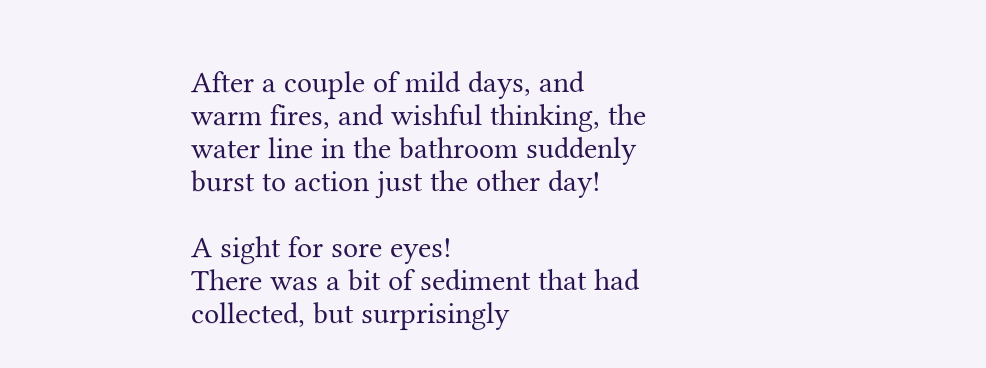After a couple of mild days, and warm fires, and wishful thinking, the water line in the bathroom suddenly burst to action just the other day!

A sight for sore eyes!
There was a bit of sediment that had collected, but surprisingly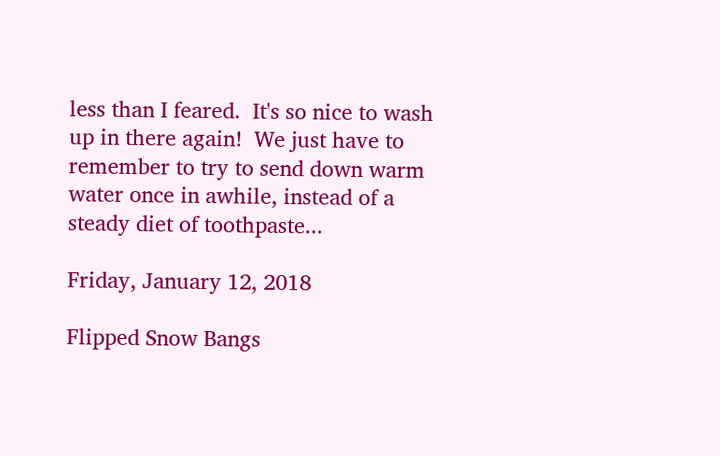less than I feared.  It's so nice to wash up in there again!  We just have to remember to try to send down warm water once in awhile, instead of a steady diet of toothpaste...

Friday, January 12, 2018

Flipped Snow Bangs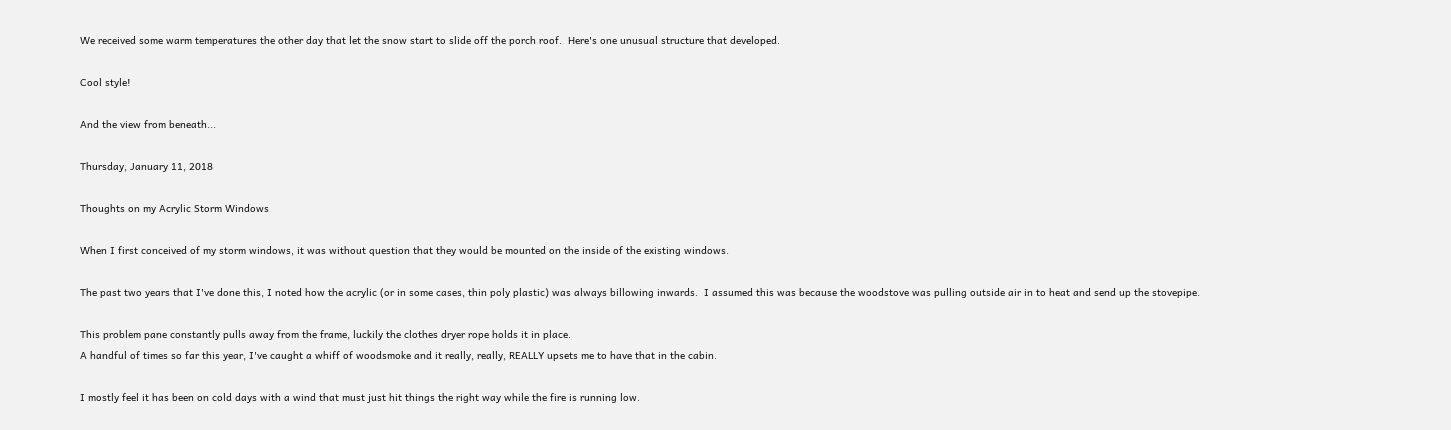We received some warm temperatures the other day that let the snow start to slide off the porch roof.  Here's one unusual structure that developed.

Cool style!

And the view from beneath...

Thursday, January 11, 2018

Thoughts on my Acrylic Storm Windows

When I first conceived of my storm windows, it was without question that they would be mounted on the inside of the existing windows.

The past two years that I've done this, I noted how the acrylic (or in some cases, thin poly plastic) was always billowing inwards.  I assumed this was because the woodstove was pulling outside air in to heat and send up the stovepipe.

This problem pane constantly pulls away from the frame, luckily the clothes dryer rope holds it in place.
A handful of times so far this year, I've caught a whiff of woodsmoke and it really, really, REALLY upsets me to have that in the cabin.

I mostly feel it has been on cold days with a wind that must just hit things the right way while the fire is running low.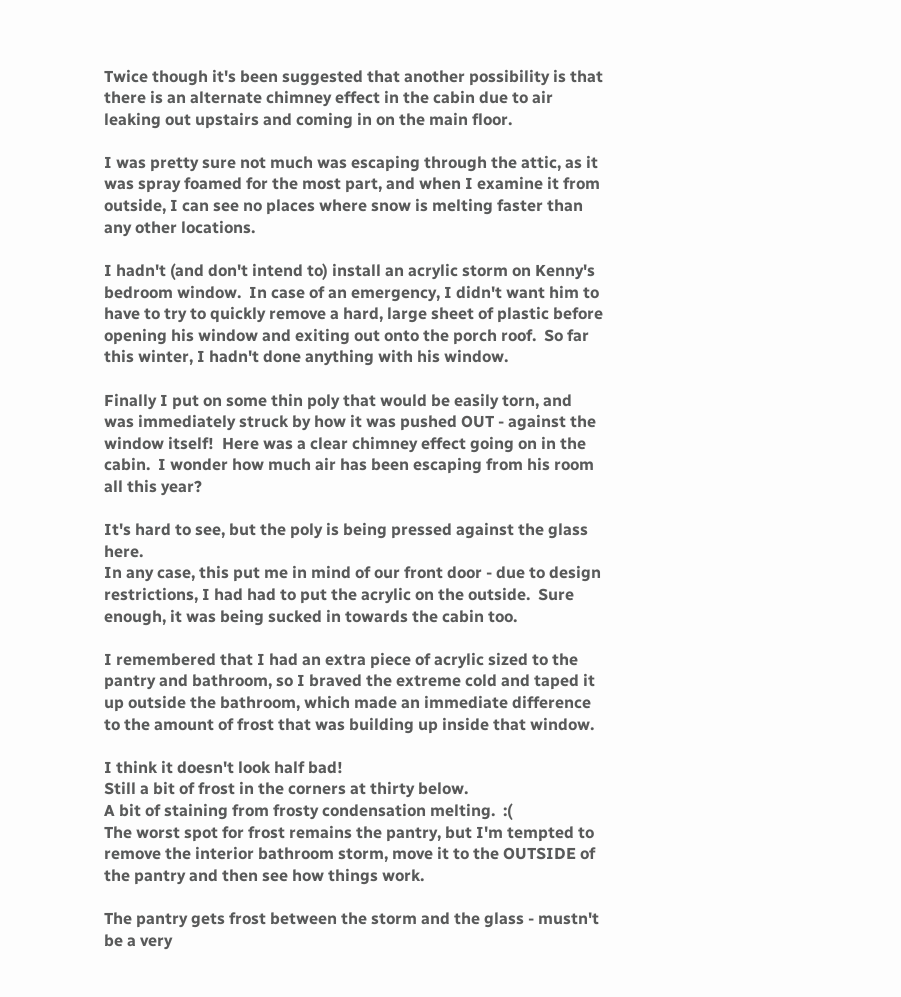Twice though it's been suggested that another possibility is that there is an alternate chimney effect in the cabin due to air leaking out upstairs and coming in on the main floor.

I was pretty sure not much was escaping through the attic, as it was spray foamed for the most part, and when I examine it from outside, I can see no places where snow is melting faster than any other locations.

I hadn't (and don't intend to) install an acrylic storm on Kenny's bedroom window.  In case of an emergency, I didn't want him to have to try to quickly remove a hard, large sheet of plastic before opening his window and exiting out onto the porch roof.  So far this winter, I hadn't done anything with his window.

Finally I put on some thin poly that would be easily torn, and was immediately struck by how it was pushed OUT - against the window itself!  Here was a clear chimney effect going on in the cabin.  I wonder how much air has been escaping from his room all this year?

It's hard to see, but the poly is being pressed against the glass here.
In any case, this put me in mind of our front door - due to design restrictions, I had had to put the acrylic on the outside.  Sure enough, it was being sucked in towards the cabin too.

I remembered that I had an extra piece of acrylic sized to the pantry and bathroom, so I braved the extreme cold and taped it up outside the bathroom, which made an immediate difference to the amount of frost that was building up inside that window.

I think it doesn't look half bad!
Still a bit of frost in the corners at thirty below.
A bit of staining from frosty condensation melting.  :(
The worst spot for frost remains the pantry, but I'm tempted to remove the interior bathroom storm, move it to the OUTSIDE of the pantry and then see how things work.

The pantry gets frost between the storm and the glass - mustn't be a very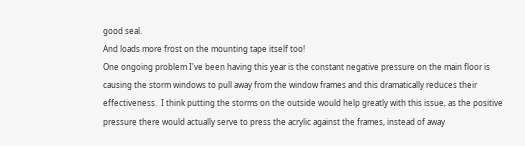good seal.
And loads more frost on the mounting tape itself too!
One ongoing problem I've been having this year is the constant negative pressure on the main floor is causing the storm windows to pull away from the window frames and this dramatically reduces their effectiveness.  I think putting the storms on the outside would help greatly with this issue, as the positive pressure there would actually serve to press the acrylic against the frames, instead of away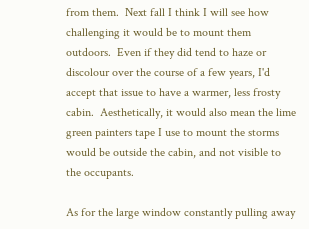from them.  Next fall I think I will see how challenging it would be to mount them outdoors.  Even if they did tend to haze or discolour over the course of a few years, I'd accept that issue to have a warmer, less frosty cabin.  Aesthetically, it would also mean the lime green painters tape I use to mount the storms would be outside the cabin, and not visible to the occupants.

As for the large window constantly pulling away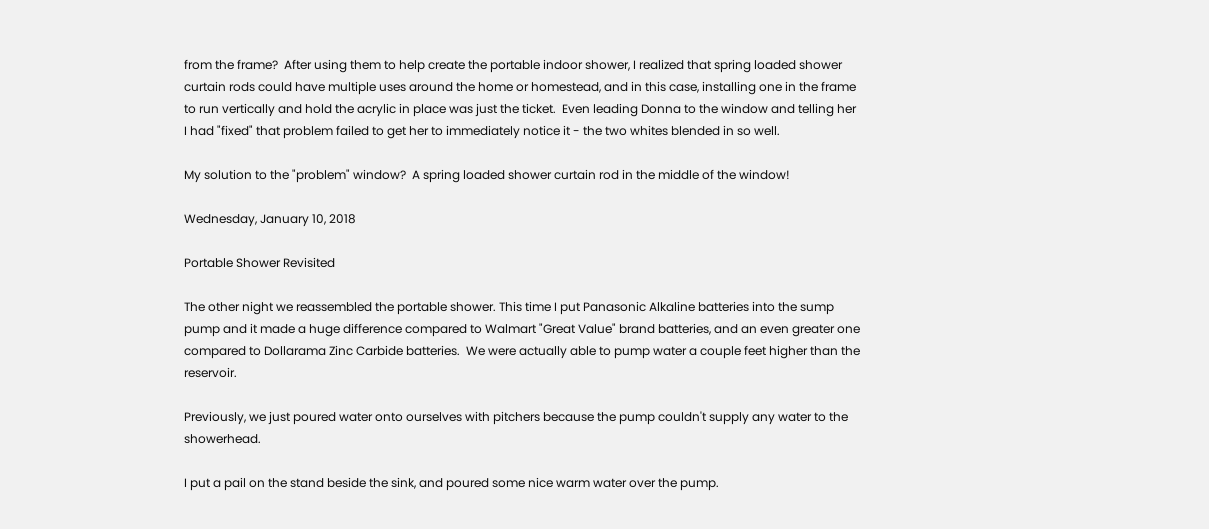from the frame?  After using them to help create the portable indoor shower, I realized that spring loaded shower curtain rods could have multiple uses around the home or homestead, and in this case, installing one in the frame to run vertically and hold the acrylic in place was just the ticket.  Even leading Donna to the window and telling her I had "fixed" that problem failed to get her to immediately notice it - the two whites blended in so well.

My solution to the "problem" window?  A spring loaded shower curtain rod in the middle of the window!

Wednesday, January 10, 2018

Portable Shower Revisited

The other night we reassembled the portable shower. This time I put Panasonic Alkaline batteries into the sump pump and it made a huge difference compared to Walmart "Great Value" brand batteries, and an even greater one compared to Dollarama Zinc Carbide batteries.  We were actually able to pump water a couple feet higher than the reservoir.

Previously, we just poured water onto ourselves with pitchers because the pump couldn't supply any water to the showerhead.

I put a pail on the stand beside the sink, and poured some nice warm water over the pump.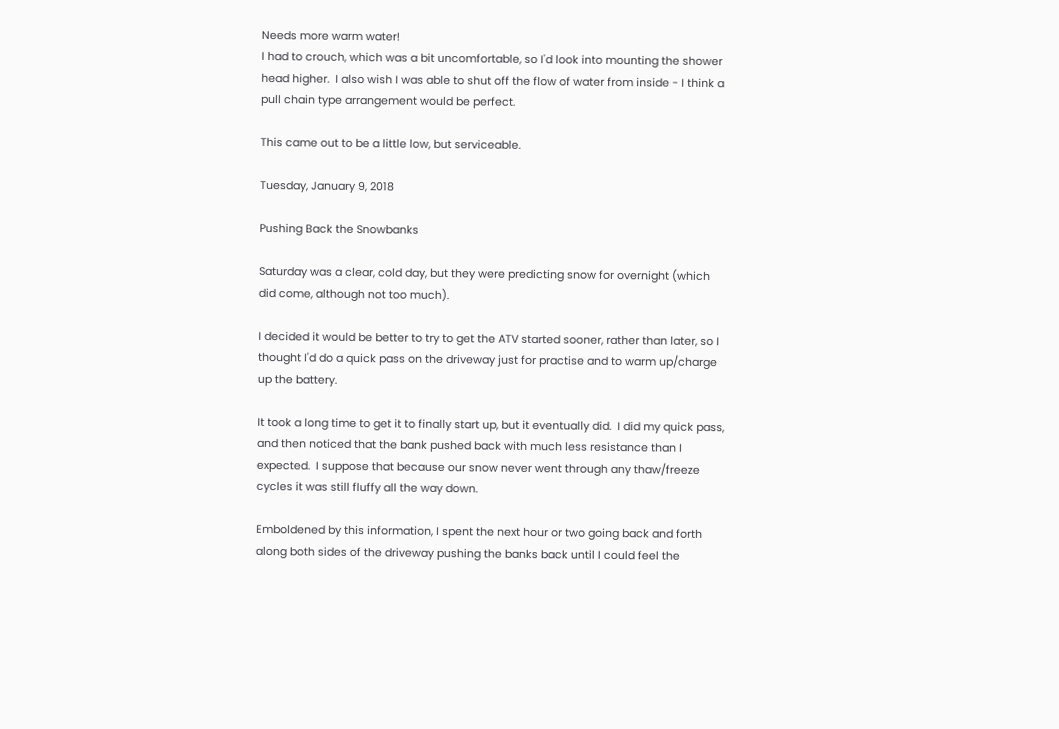Needs more warm water!
I had to crouch, which was a bit uncomfortable, so I'd look into mounting the shower head higher.  I also wish I was able to shut off the flow of water from inside - I think a pull chain type arrangement would be perfect.

This came out to be a little low, but serviceable.

Tuesday, January 9, 2018

Pushing Back the Snowbanks

Saturday was a clear, cold day, but they were predicting snow for overnight (which did come, although not too much).

I decided it would be better to try to get the ATV started sooner, rather than later, so I thought I'd do a quick pass on the driveway just for practise and to warm up/charge up the battery.

It took a long time to get it to finally start up, but it eventually did.  I did my quick pass, and then noticed that the bank pushed back with much less resistance than I expected.  I suppose that because our snow never went through any thaw/freeze cycles it was still fluffy all the way down.

Emboldened by this information, I spent the next hour or two going back and forth along both sides of the driveway pushing the banks back until I could feel the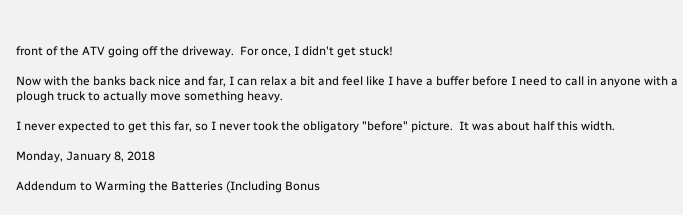front of the ATV going off the driveway.  For once, I didn't get stuck!

Now with the banks back nice and far, I can relax a bit and feel like I have a buffer before I need to call in anyone with a plough truck to actually move something heavy.

I never expected to get this far, so I never took the obligatory "before" picture.  It was about half this width.

Monday, January 8, 2018

Addendum to Warming the Batteries (Including Bonus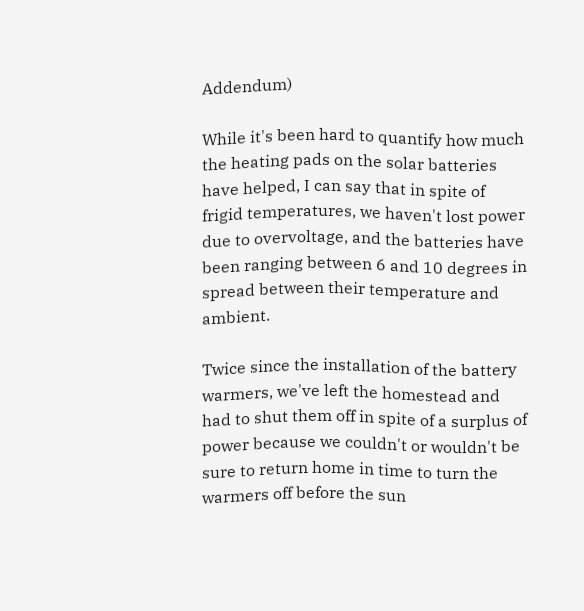Addendum)

While it's been hard to quantify how much the heating pads on the solar batteries have helped, I can say that in spite of frigid temperatures, we haven't lost power due to overvoltage, and the batteries have been ranging between 6 and 10 degrees in spread between their temperature and ambient.

Twice since the installation of the battery warmers, we've left the homestead and had to shut them off in spite of a surplus of power because we couldn't or wouldn't be sure to return home in time to turn the warmers off before the sun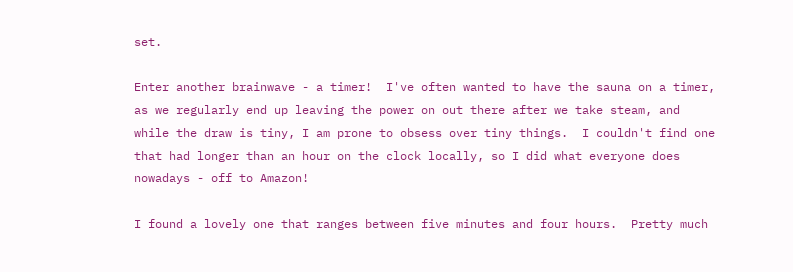set.

Enter another brainwave - a timer!  I've often wanted to have the sauna on a timer, as we regularly end up leaving the power on out there after we take steam, and while the draw is tiny, I am prone to obsess over tiny things.  I couldn't find one that had longer than an hour on the clock locally, so I did what everyone does nowadays - off to Amazon!

I found a lovely one that ranges between five minutes and four hours.  Pretty much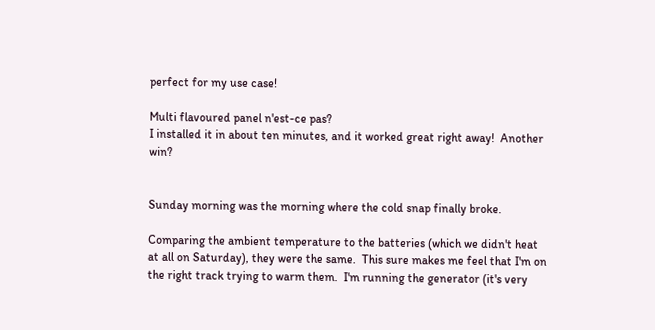perfect for my use case!

Multi flavoured panel n'est-ce pas?
I installed it in about ten minutes, and it worked great right away!  Another win?


Sunday morning was the morning where the cold snap finally broke.

Comparing the ambient temperature to the batteries (which we didn't heat at all on Saturday), they were the same.  This sure makes me feel that I'm on the right track trying to warm them.  I'm running the generator (it's very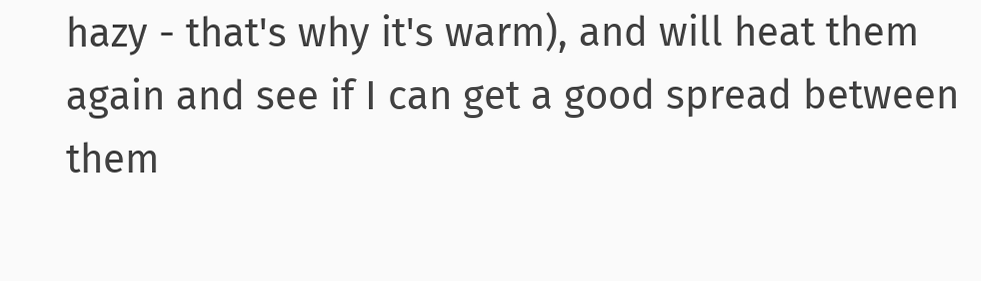hazy - that's why it's warm), and will heat them again and see if I can get a good spread between them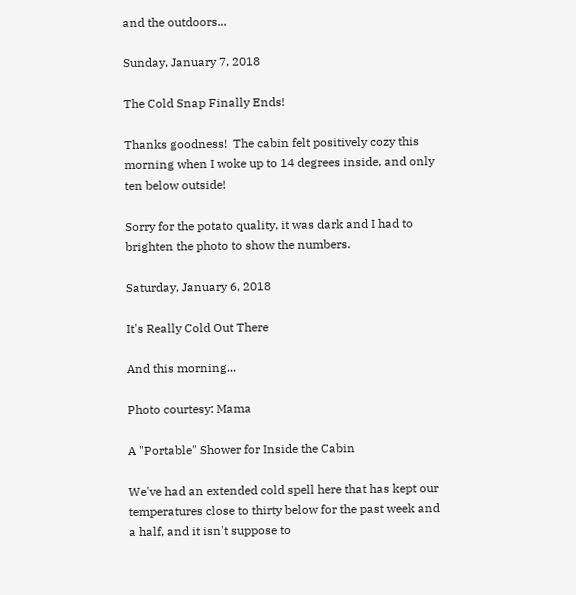and the outdoors...

Sunday, January 7, 2018

The Cold Snap Finally Ends!

Thanks goodness!  The cabin felt positively cozy this morning when I woke up to 14 degrees inside, and only ten below outside!

Sorry for the potato quality, it was dark and I had to brighten the photo to show the numbers.

Saturday, January 6, 2018

It's Really Cold Out There

And this morning...

Photo courtesy: Mama

A "Portable" Shower for Inside the Cabin

We've had an extended cold spell here that has kept our temperatures close to thirty below for the past week and a half, and it isn't suppose to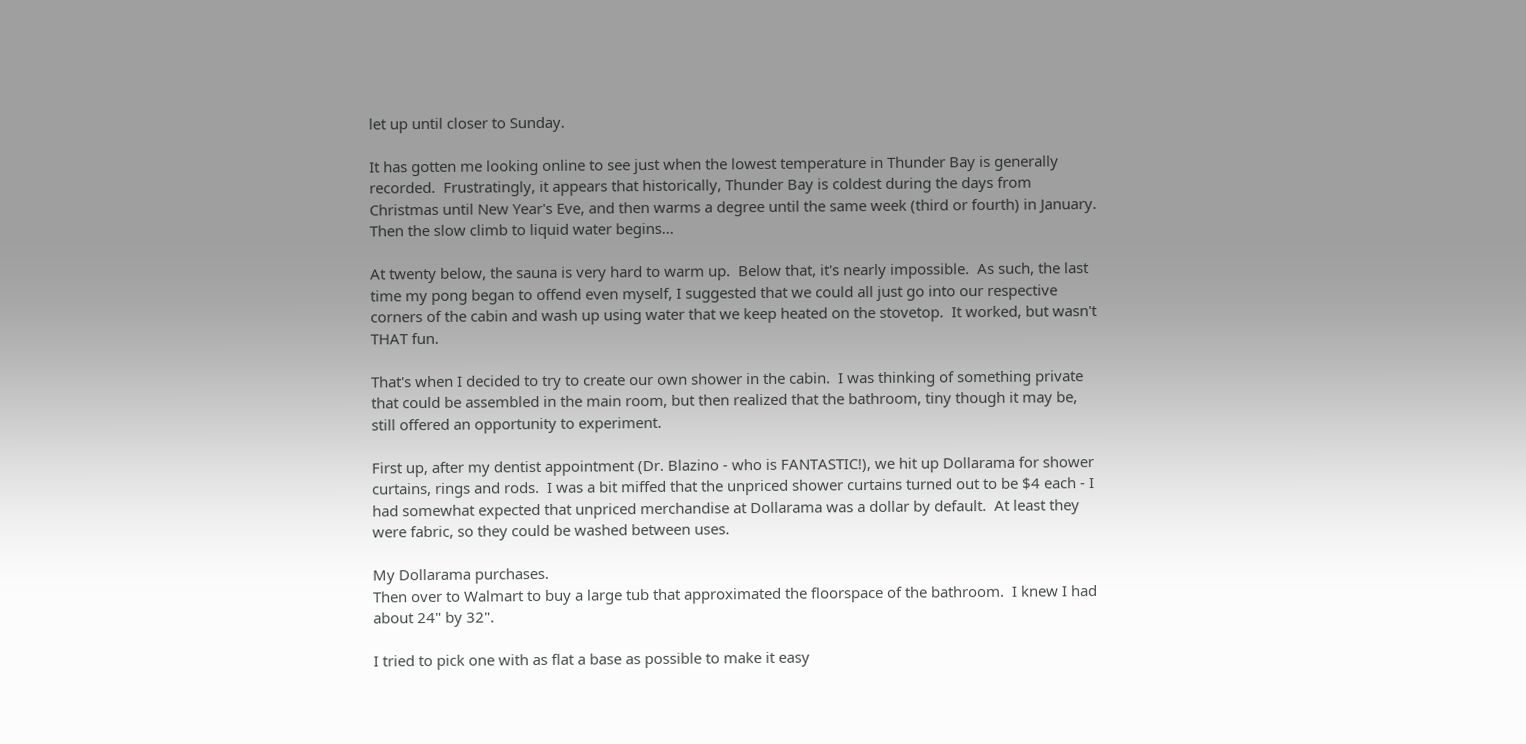let up until closer to Sunday.

It has gotten me looking online to see just when the lowest temperature in Thunder Bay is generally recorded.  Frustratingly, it appears that historically, Thunder Bay is coldest during the days from Christmas until New Year's Eve, and then warms a degree until the same week (third or fourth) in January.  Then the slow climb to liquid water begins...

At twenty below, the sauna is very hard to warm up.  Below that, it's nearly impossible.  As such, the last time my pong began to offend even myself, I suggested that we could all just go into our respective corners of the cabin and wash up using water that we keep heated on the stovetop.  It worked, but wasn't THAT fun.

That's when I decided to try to create our own shower in the cabin.  I was thinking of something private that could be assembled in the main room, but then realized that the bathroom, tiny though it may be, still offered an opportunity to experiment.

First up, after my dentist appointment (Dr. Blazino - who is FANTASTIC!), we hit up Dollarama for shower curtains, rings and rods.  I was a bit miffed that the unpriced shower curtains turned out to be $4 each - I had somewhat expected that unpriced merchandise at Dollarama was a dollar by default.  At least they were fabric, so they could be washed between uses.

My Dollarama purchases.
Then over to Walmart to buy a large tub that approximated the floorspace of the bathroom.  I knew I had about 24" by 32".

I tried to pick one with as flat a base as possible to make it easy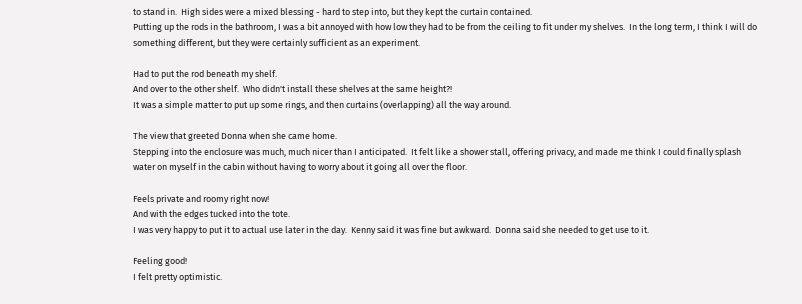to stand in.  High sides were a mixed blessing - hard to step into, but they kept the curtain contained.
Putting up the rods in the bathroom, I was a bit annoyed with how low they had to be from the ceiling to fit under my shelves.  In the long term, I think I will do something different, but they were certainly sufficient as an experiment.

Had to put the rod beneath my shelf.
And over to the other shelf.  Who didn't install these shelves at the same height?!
It was a simple matter to put up some rings, and then curtains (overlapping) all the way around.

The view that greeted Donna when she came home.
Stepping into the enclosure was much, much nicer than I anticipated.  It felt like a shower stall, offering privacy, and made me think I could finally splash water on myself in the cabin without having to worry about it going all over the floor.

Feels private and roomy right now!
And with the edges tucked into the tote.
I was very happy to put it to actual use later in the day.  Kenny said it was fine but awkward.  Donna said she needed to get use to it.

Feeling good!
I felt pretty optimistic.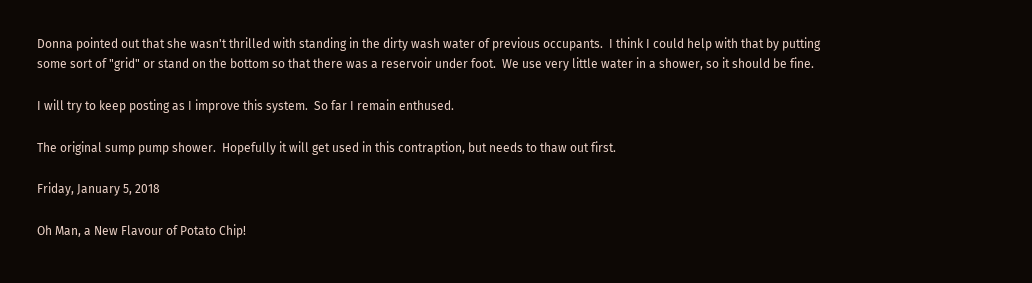Donna pointed out that she wasn't thrilled with standing in the dirty wash water of previous occupants.  I think I could help with that by putting some sort of "grid" or stand on the bottom so that there was a reservoir under foot.  We use very little water in a shower, so it should be fine.

I will try to keep posting as I improve this system.  So far I remain enthused.

The original sump pump shower.  Hopefully it will get used in this contraption, but needs to thaw out first.

Friday, January 5, 2018

Oh Man, a New Flavour of Potato Chip!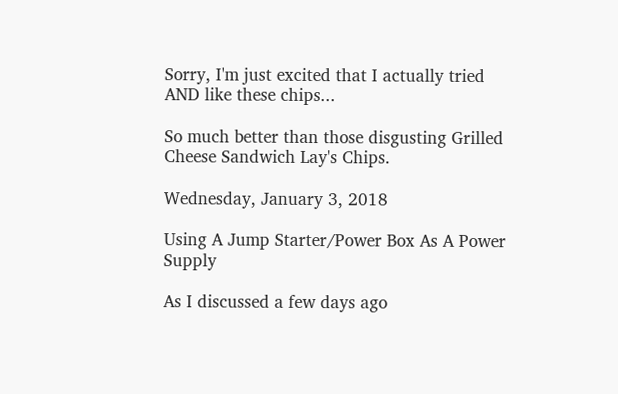Sorry, I'm just excited that I actually tried AND like these chips...

So much better than those disgusting Grilled Cheese Sandwich Lay's Chips.

Wednesday, January 3, 2018

Using A Jump Starter/Power Box As A Power Supply

As I discussed a few days ago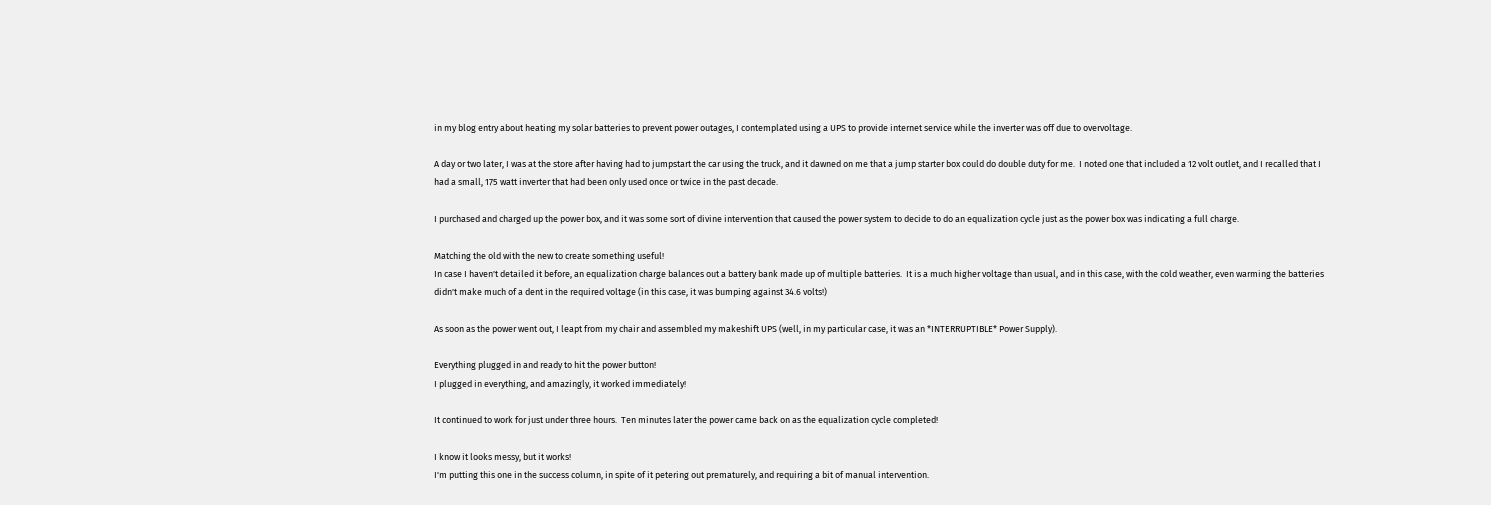in my blog entry about heating my solar batteries to prevent power outages, I contemplated using a UPS to provide internet service while the inverter was off due to overvoltage.

A day or two later, I was at the store after having had to jumpstart the car using the truck, and it dawned on me that a jump starter box could do double duty for me.  I noted one that included a 12 volt outlet, and I recalled that I had a small, 175 watt inverter that had been only used once or twice in the past decade.

I purchased and charged up the power box, and it was some sort of divine intervention that caused the power system to decide to do an equalization cycle just as the power box was indicating a full charge.

Matching the old with the new to create something useful!
In case I haven't detailed it before, an equalization charge balances out a battery bank made up of multiple batteries.  It is a much higher voltage than usual, and in this case, with the cold weather, even warming the batteries didn't make much of a dent in the required voltage (in this case, it was bumping against 34.6 volts!)

As soon as the power went out, I leapt from my chair and assembled my makeshift UPS (well, in my particular case, it was an *INTERRUPTIBLE* Power Supply).

Everything plugged in and ready to hit the power button!
I plugged in everything, and amazingly, it worked immediately!

It continued to work for just under three hours.  Ten minutes later the power came back on as the equalization cycle completed!

I know it looks messy, but it works!
I'm putting this one in the success column, in spite of it petering out prematurely, and requiring a bit of manual intervention.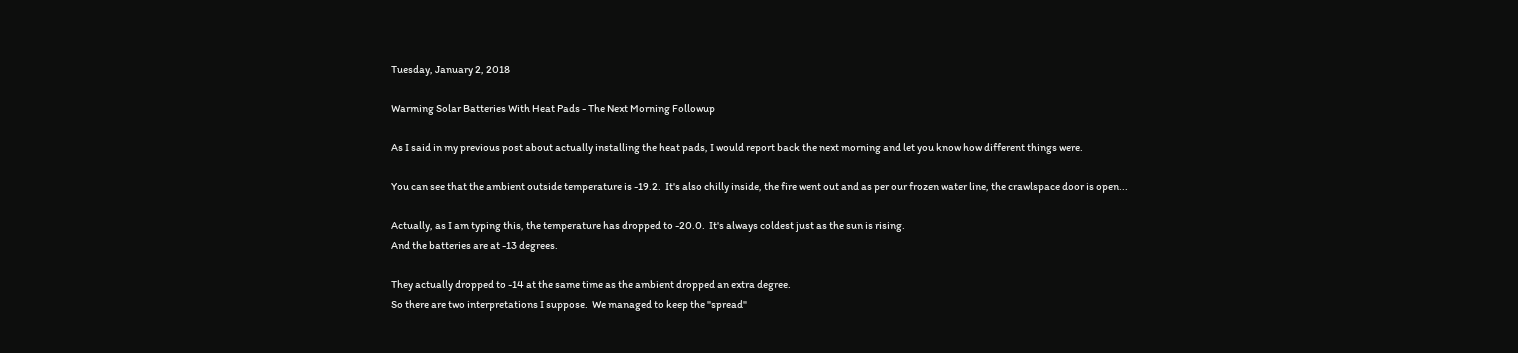Tuesday, January 2, 2018

Warming Solar Batteries With Heat Pads - The Next Morning Followup

As I said in my previous post about actually installing the heat pads, I would report back the next morning and let you know how different things were.

You can see that the ambient outside temperature is -19.2.  It's also chilly inside, the fire went out and as per our frozen water line, the crawlspace door is open...

Actually, as I am typing this, the temperature has dropped to -20.0.  It's always coldest just as the sun is rising.
And the batteries are at -13 degrees.

They actually dropped to -14 at the same time as the ambient dropped an extra degree.
So there are two interpretations I suppose.  We managed to keep the "spread"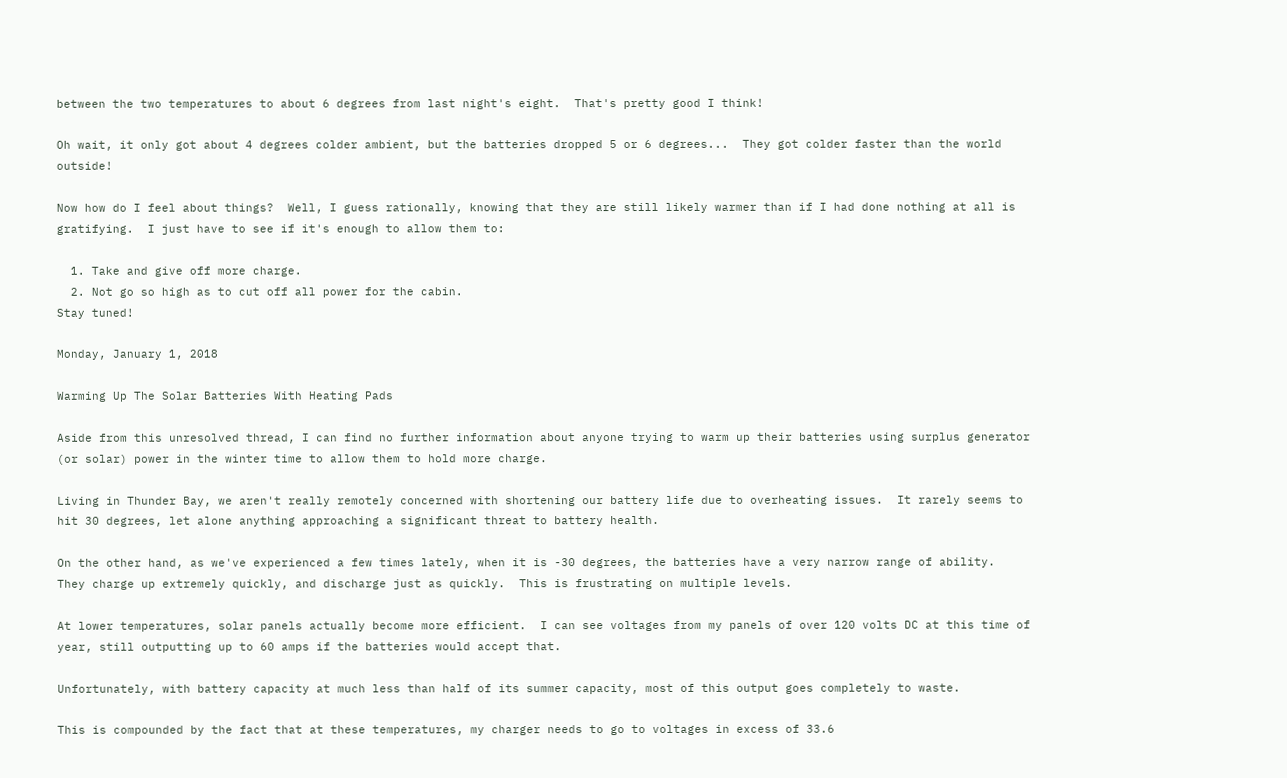between the two temperatures to about 6 degrees from last night's eight.  That's pretty good I think!

Oh wait, it only got about 4 degrees colder ambient, but the batteries dropped 5 or 6 degrees...  They got colder faster than the world outside!

Now how do I feel about things?  Well, I guess rationally, knowing that they are still likely warmer than if I had done nothing at all is gratifying.  I just have to see if it's enough to allow them to:

  1. Take and give off more charge.
  2. Not go so high as to cut off all power for the cabin.
Stay tuned!

Monday, January 1, 2018

Warming Up The Solar Batteries With Heating Pads

Aside from this unresolved thread, I can find no further information about anyone trying to warm up their batteries using surplus generator (or solar) power in the winter time to allow them to hold more charge.

Living in Thunder Bay, we aren't really remotely concerned with shortening our battery life due to overheating issues.  It rarely seems to hit 30 degrees, let alone anything approaching a significant threat to battery health.

On the other hand, as we've experienced a few times lately, when it is -30 degrees, the batteries have a very narrow range of ability.  They charge up extremely quickly, and discharge just as quickly.  This is frustrating on multiple levels.

At lower temperatures, solar panels actually become more efficient.  I can see voltages from my panels of over 120 volts DC at this time of year, still outputting up to 60 amps if the batteries would accept that.

Unfortunately, with battery capacity at much less than half of its summer capacity, most of this output goes completely to waste.

This is compounded by the fact that at these temperatures, my charger needs to go to voltages in excess of 33.6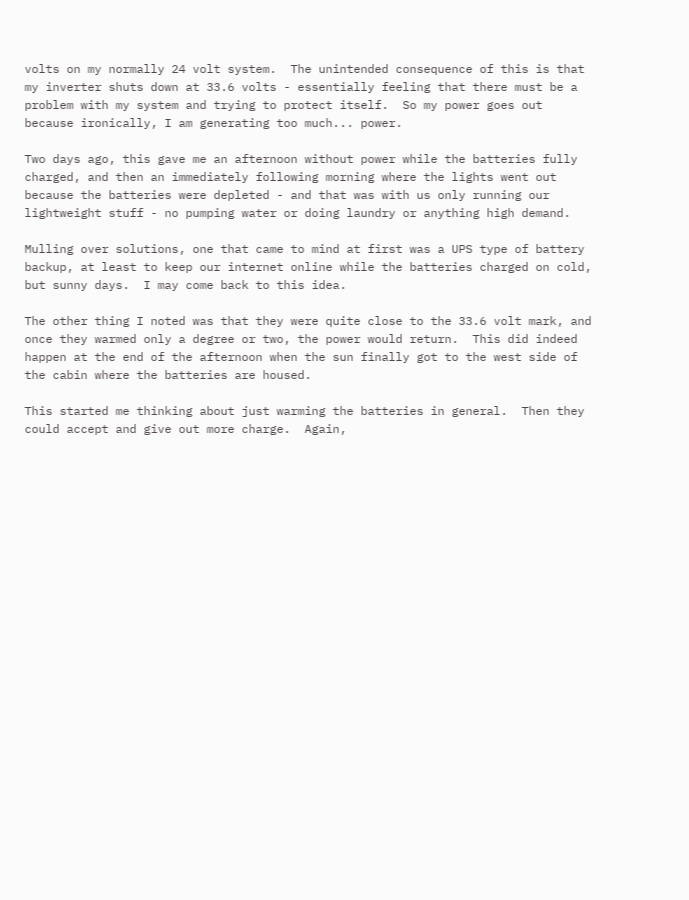volts on my normally 24 volt system.  The unintended consequence of this is that my inverter shuts down at 33.6 volts - essentially feeling that there must be a problem with my system and trying to protect itself.  So my power goes out because ironically, I am generating too much... power.

Two days ago, this gave me an afternoon without power while the batteries fully charged, and then an immediately following morning where the lights went out because the batteries were depleted - and that was with us only running our lightweight stuff - no pumping water or doing laundry or anything high demand.

Mulling over solutions, one that came to mind at first was a UPS type of battery backup, at least to keep our internet online while the batteries charged on cold, but sunny days.  I may come back to this idea.

The other thing I noted was that they were quite close to the 33.6 volt mark, and once they warmed only a degree or two, the power would return.  This did indeed happen at the end of the afternoon when the sun finally got to the west side of the cabin where the batteries are housed.

This started me thinking about just warming the batteries in general.  Then they could accept and give out more charge.  Again,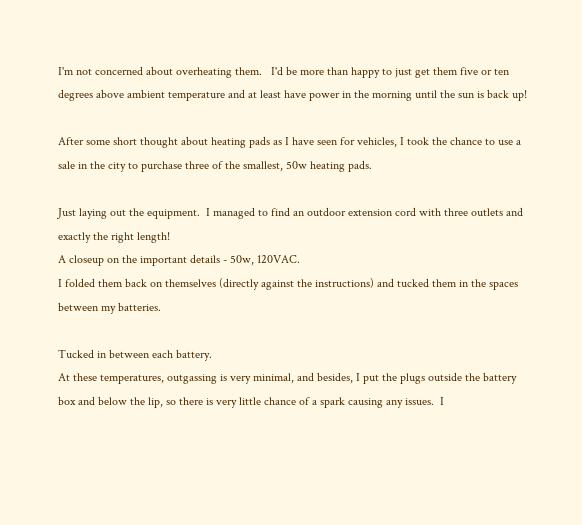I'm not concerned about overheating them.   I'd be more than happy to just get them five or ten degrees above ambient temperature and at least have power in the morning until the sun is back up!

After some short thought about heating pads as I have seen for vehicles, I took the chance to use a sale in the city to purchase three of the smallest, 50w heating pads.

Just laying out the equipment.  I managed to find an outdoor extension cord with three outlets and exactly the right length!
A closeup on the important details - 50w, 120VAC.
I folded them back on themselves (directly against the instructions) and tucked them in the spaces between my batteries.

Tucked in between each battery.
At these temperatures, outgassing is very minimal, and besides, I put the plugs outside the battery box and below the lip, so there is very little chance of a spark causing any issues.  I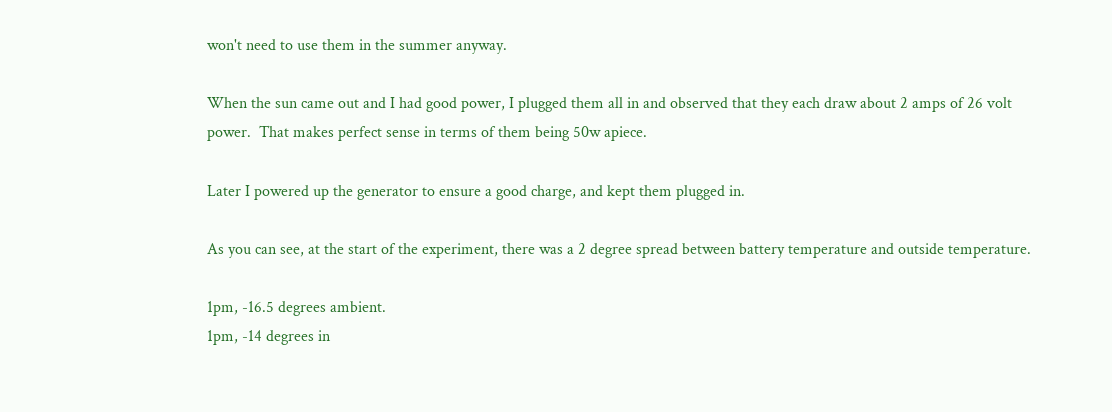won't need to use them in the summer anyway.

When the sun came out and I had good power, I plugged them all in and observed that they each draw about 2 amps of 26 volt power.  That makes perfect sense in terms of them being 50w apiece.

Later I powered up the generator to ensure a good charge, and kept them plugged in.

As you can see, at the start of the experiment, there was a 2 degree spread between battery temperature and outside temperature.

1pm, -16.5 degrees ambient.
1pm, -14 degrees in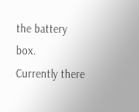the battery box.
Currently there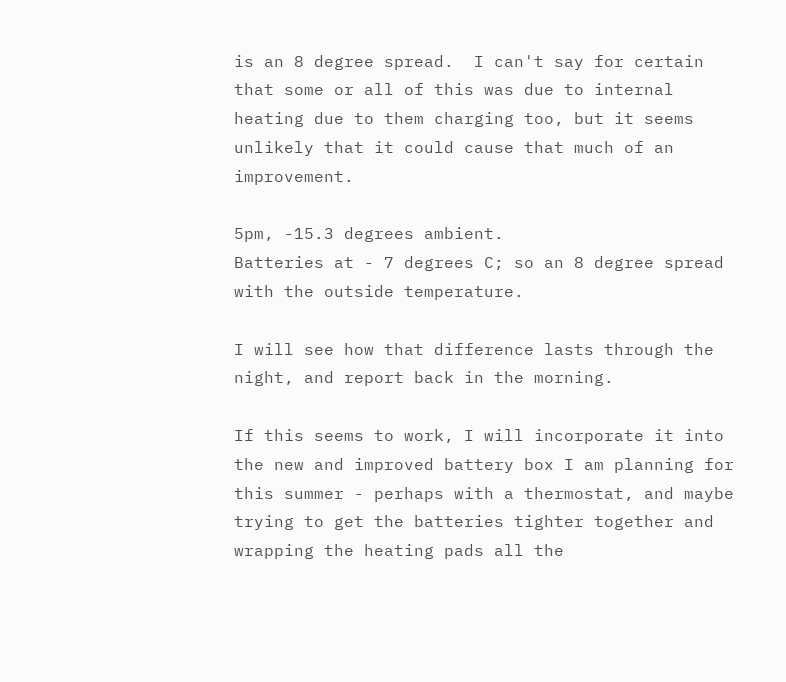is an 8 degree spread.  I can't say for certain that some or all of this was due to internal heating due to them charging too, but it seems unlikely that it could cause that much of an improvement.

5pm, -15.3 degrees ambient.
Batteries at - 7 degrees C; so an 8 degree spread with the outside temperature.

I will see how that difference lasts through the night, and report back in the morning.

If this seems to work, I will incorporate it into the new and improved battery box I am planning for this summer - perhaps with a thermostat, and maybe trying to get the batteries tighter together and wrapping the heating pads all the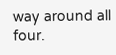way around all four.